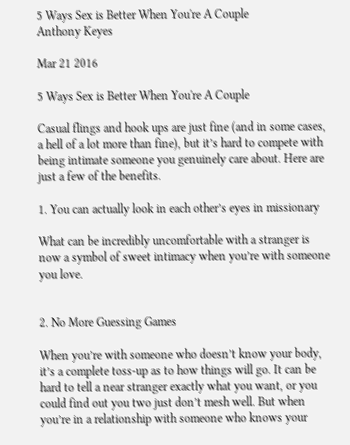5 Ways Sex is Better When You're A Couple
Anthony Keyes

Mar 21 2016

5 Ways Sex is Better When You're A Couple

Casual flings and hook ups are just fine (and in some cases, a hell of a lot more than fine), but it’s hard to compete with being intimate someone you genuinely care about. Here are just a few of the benefits.

1. You can actually look in each other’s eyes in missionary

What can be incredibly uncomfortable with a stranger is now a symbol of sweet intimacy when you’re with someone you love.


2. No More Guessing Games

When you’re with someone who doesn’t know your body, it’s a complete toss-up as to how things will go. It can be hard to tell a near stranger exactly what you want, or you could find out you two just don’t mesh well. But when you’re in a relationship with someone who knows your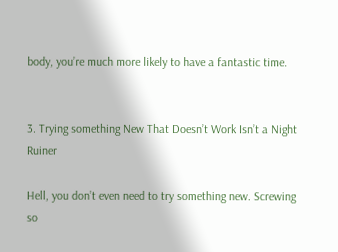body, you’re much more likely to have a fantastic time.


3. Trying something New That Doesn’t Work Isn’t a Night Ruiner

Hell, you don’t even need to try something new. Screwing so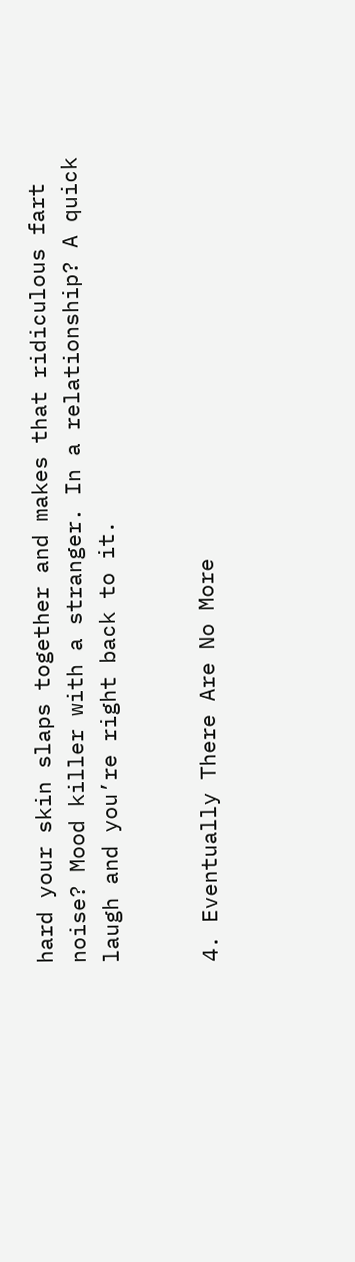hard your skin slaps together and makes that ridiculous fart noise? Mood killer with a stranger. In a relationship? A quick laugh and you’re right back to it.


4. Eventually There Are No More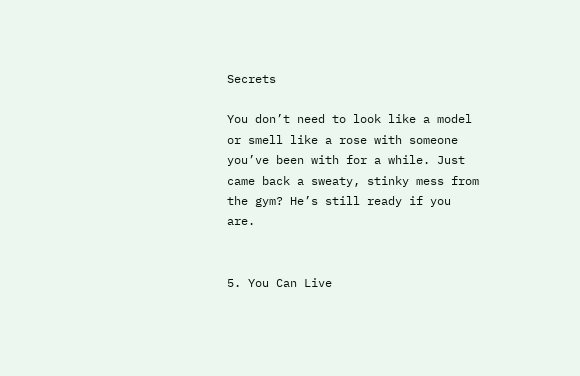Secrets

You don’t need to look like a model or smell like a rose with someone you’ve been with for a while. Just came back a sweaty, stinky mess from the gym? He’s still ready if you are.


5. You Can Live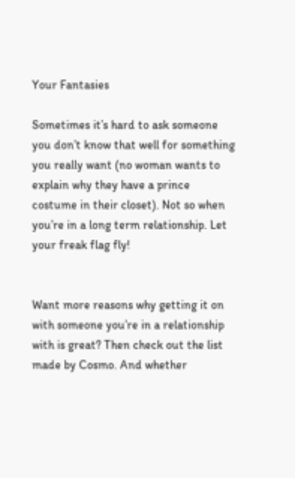Your Fantasies

Sometimes it’s hard to ask someone you don’t know that well for something you really want (no woman wants to explain why they have a prince costume in their closet). Not so when you’re in a long term relationship. Let your freak flag fly!


Want more reasons why getting it on with someone you’re in a relationship with is great? Then check out the list made by Cosmo. And whether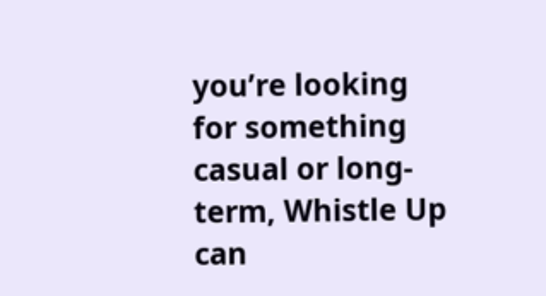you’re looking for something casual or long-term, Whistle Up can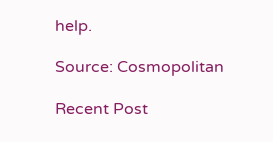help.

Source: Cosmopolitan

Recent Post